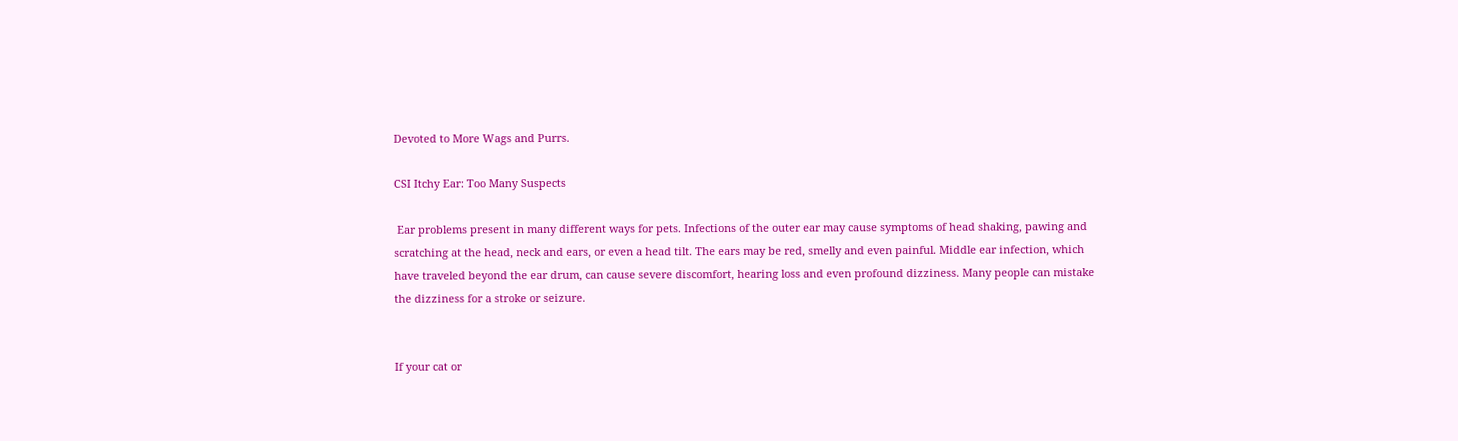Devoted to More Wags and Purrs.

CSI Itchy Ear: Too Many Suspects

 Ear problems present in many different ways for pets. Infections of the outer ear may cause symptoms of head shaking, pawing and scratching at the head, neck and ears, or even a head tilt. The ears may be red, smelly and even painful. Middle ear infection, which have traveled beyond the ear drum, can cause severe discomfort, hearing loss and even profound dizziness. Many people can mistake the dizziness for a stroke or seizure.


If your cat or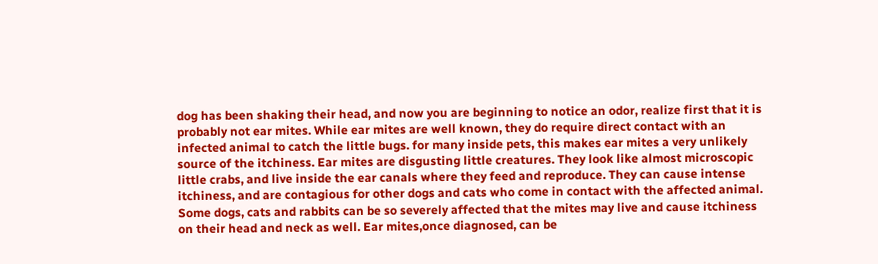dog has been shaking their head, and now you are beginning to notice an odor, realize first that it is probably not ear mites. While ear mites are well known, they do require direct contact with an infected animal to catch the little bugs. for many inside pets, this makes ear mites a very unlikely source of the itchiness. Ear mites are disgusting little creatures. They look like almost microscopic little crabs, and live inside the ear canals where they feed and reproduce. They can cause intense itchiness, and are contagious for other dogs and cats who come in contact with the affected animal. Some dogs, cats and rabbits can be so severely affected that the mites may live and cause itchiness on their head and neck as well. Ear mites,once diagnosed, can be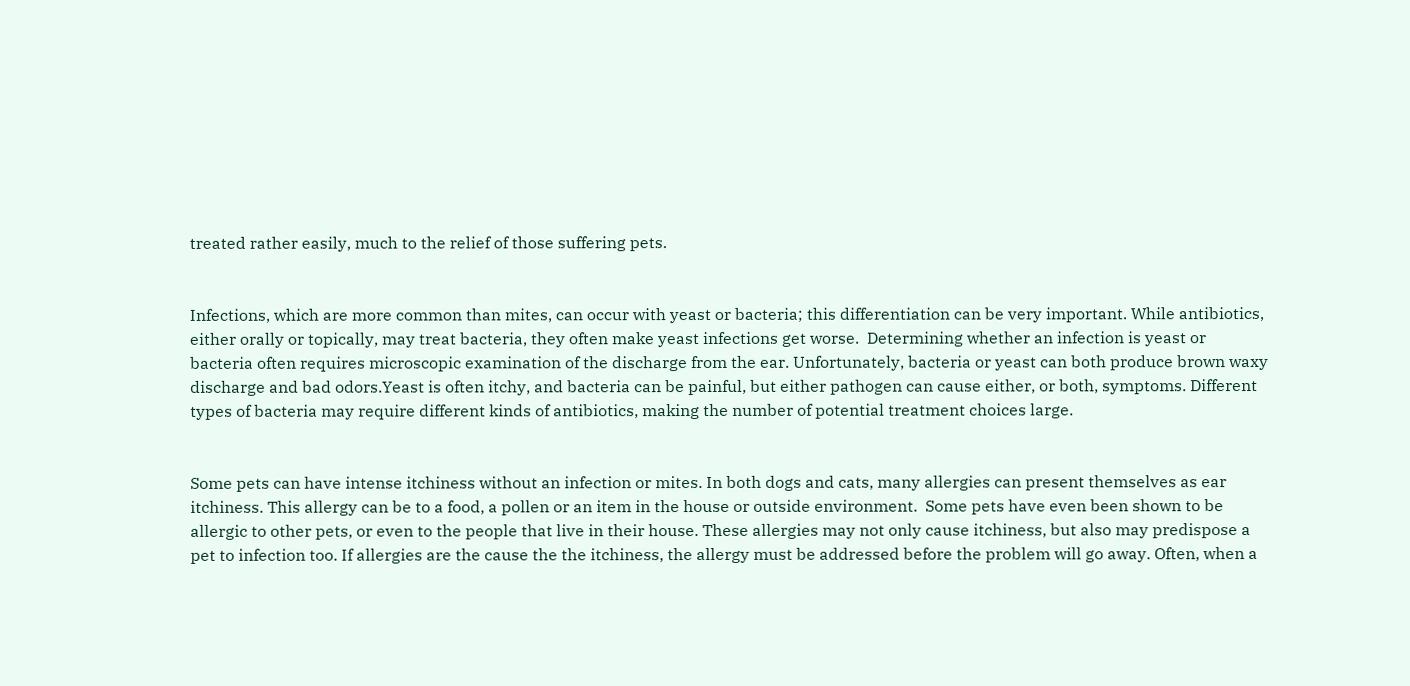treated rather easily, much to the relief of those suffering pets.


Infections, which are more common than mites, can occur with yeast or bacteria; this differentiation can be very important. While antibiotics, either orally or topically, may treat bacteria, they often make yeast infections get worse.  Determining whether an infection is yeast or bacteria often requires microscopic examination of the discharge from the ear. Unfortunately, bacteria or yeast can both produce brown waxy discharge and bad odors.Yeast is often itchy, and bacteria can be painful, but either pathogen can cause either, or both, symptoms. Different types of bacteria may require different kinds of antibiotics, making the number of potential treatment choices large.


Some pets can have intense itchiness without an infection or mites. In both dogs and cats, many allergies can present themselves as ear itchiness. This allergy can be to a food, a pollen or an item in the house or outside environment.  Some pets have even been shown to be allergic to other pets, or even to the people that live in their house. These allergies may not only cause itchiness, but also may predispose a pet to infection too. If allergies are the cause the the itchiness, the allergy must be addressed before the problem will go away. Often, when a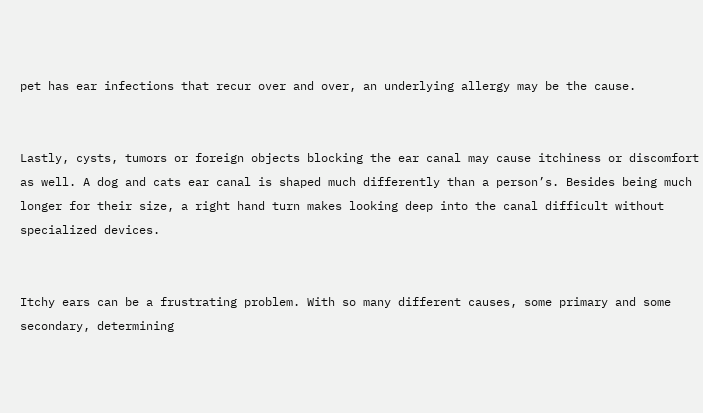pet has ear infections that recur over and over, an underlying allergy may be the cause.


Lastly, cysts, tumors or foreign objects blocking the ear canal may cause itchiness or discomfort as well. A dog and cats ear canal is shaped much differently than a person’s. Besides being much longer for their size, a right hand turn makes looking deep into the canal difficult without specialized devices.


Itchy ears can be a frustrating problem. With so many different causes, some primary and some secondary, determining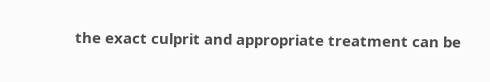the exact culprit and appropriate treatment can be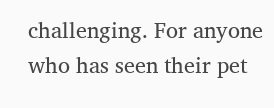challenging. For anyone who has seen their pet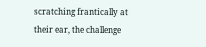scratching frantically at their ear, the challenge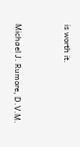is worth it.


Michael J. Rumore, D.V.M.